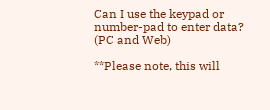Can I use the keypad or number-pad to enter data? (PC and Web)

**Please note, this will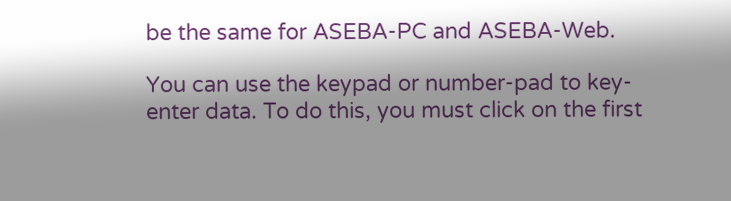be the same for ASEBA-PC and ASEBA-Web.

You can use the keypad or number-pad to key-enter data. To do this, you must click on the first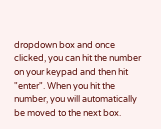dropdown box and once clicked, you can hit the number on your keypad and then hit "enter". When you hit the number, you will automatically be moved to the next box.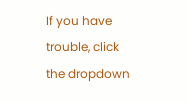If you have trouble, click the dropdown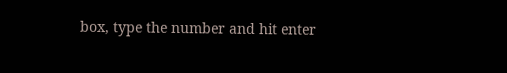box, type the number and hit enter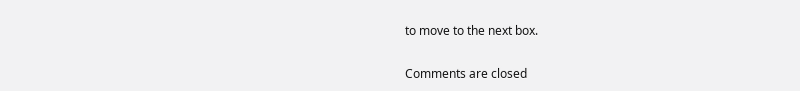to move to the next box.

Comments are closed